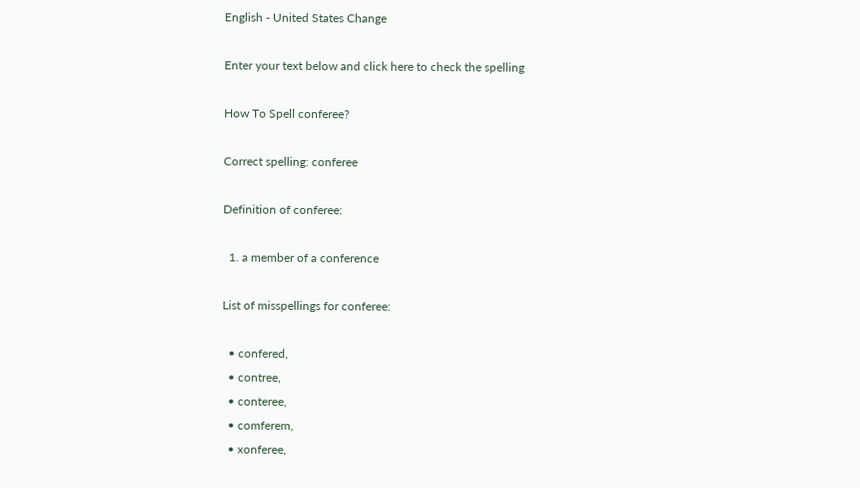English - United States Change

Enter your text below and click here to check the spelling

How To Spell conferee?

Correct spelling: conferee

Definition of conferee:

  1. a member of a conference

List of misspellings for conferee:

  • confered,
  • contree,
  • conteree,
  • comferem,
  • xonferee,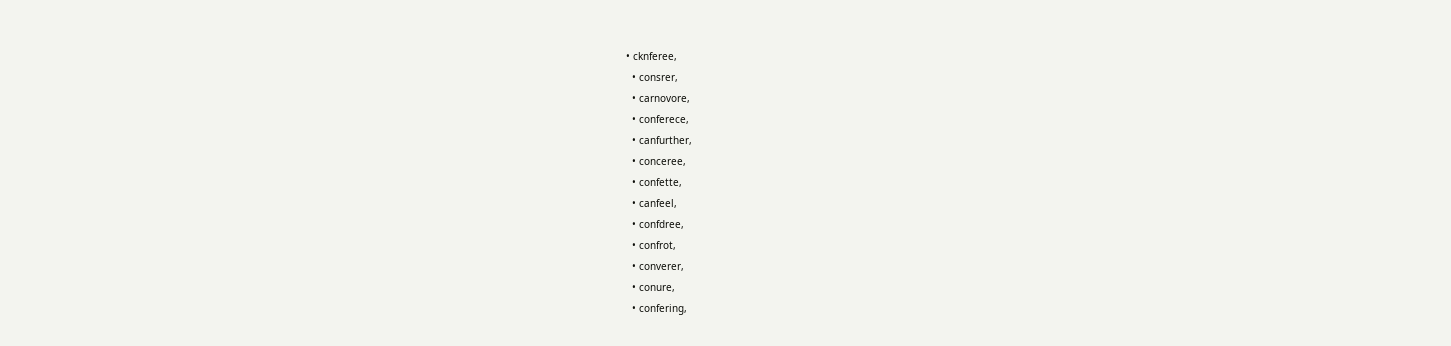• cknferee,
  • consrer,
  • carnovore,
  • conferece,
  • canfurther,
  • conceree,
  • confette,
  • canfeel,
  • confdree,
  • confrot,
  • converer,
  • conure,
  • confering,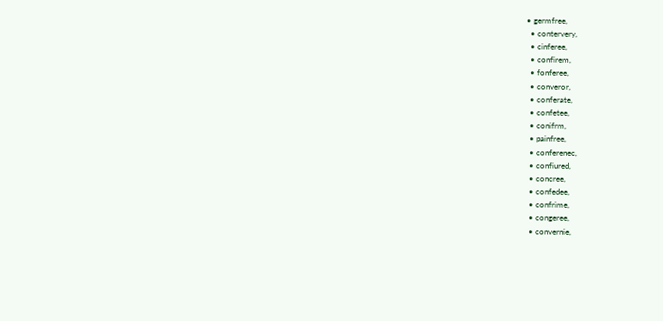• germfree,
  • contervery,
  • cinferee,
  • confirem,
  • fonferee,
  • converor,
  • conferate,
  • confetee,
  • conifrm,
  • painfree,
  • conferenec,
  • confiured,
  • concree,
  • confedee,
  • confrime,
  • congeree,
  • convernie,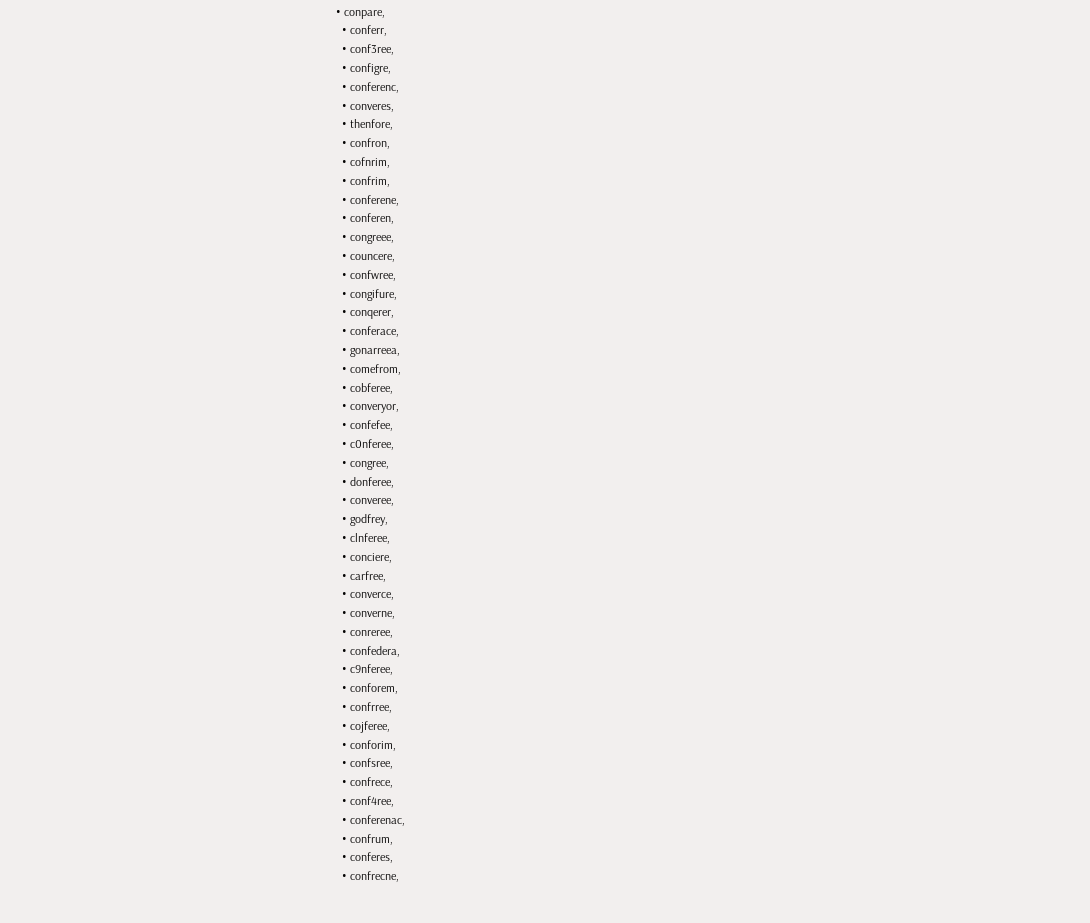• conpare,
  • conferr,
  • conf3ree,
  • configre,
  • conferenc,
  • converes,
  • thenfore,
  • confron,
  • cofnrim,
  • confrim,
  • conferene,
  • conferen,
  • congreee,
  • councere,
  • confwree,
  • congifure,
  • conqerer,
  • conferace,
  • gonarreea,
  • comefrom,
  • cobferee,
  • converyor,
  • confefee,
  • c0nferee,
  • congree,
  • donferee,
  • converee,
  • godfrey,
  • clnferee,
  • conciere,
  • carfree,
  • converce,
  • converne,
  • conreree,
  • confedera,
  • c9nferee,
  • conforem,
  • confrree,
  • cojferee,
  • conforim,
  • confsree,
  • confrece,
  • conf4ree,
  • conferenac,
  • confrum,
  • conferes,
  • confrecne,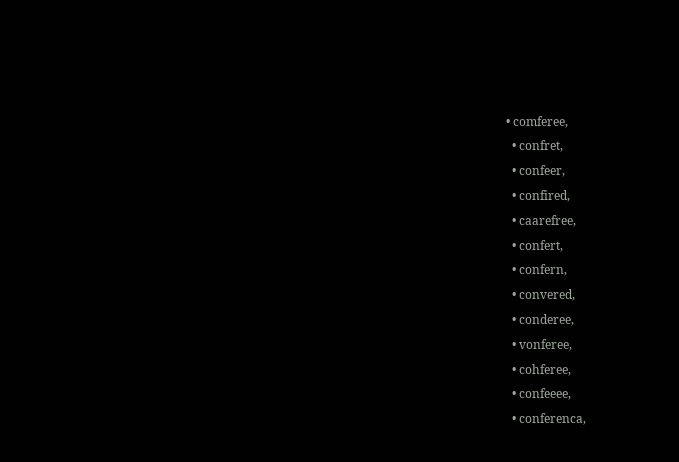• comferee,
  • confret,
  • confeer,
  • confired,
  • caarefree,
  • confert,
  • confern,
  • convered,
  • conderee,
  • vonferee,
  • cohferee,
  • confeeee,
  • conferenca,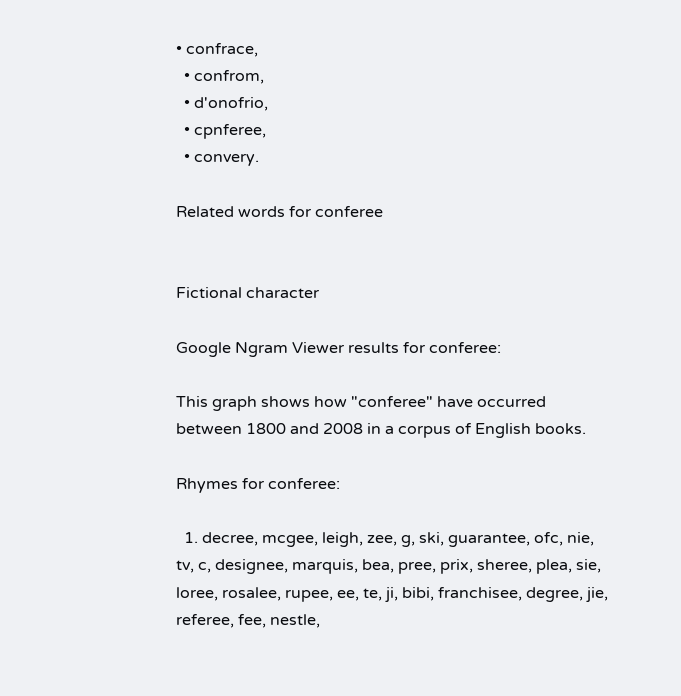• confrace,
  • confrom,
  • d'onofrio,
  • cpnferee,
  • convery.

Related words for conferee


Fictional character

Google Ngram Viewer results for conferee:

This graph shows how "conferee" have occurred between 1800 and 2008 in a corpus of English books.

Rhymes for conferee:

  1. decree, mcgee, leigh, zee, g, ski, guarantee, ofc, nie, tv, c, designee, marquis, bea, pree, prix, sheree, plea, sie, loree, rosalee, rupee, ee, te, ji, bibi, franchisee, degree, jie, referee, fee, nestle,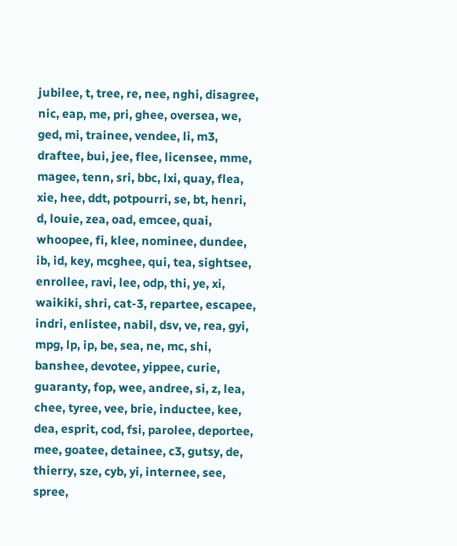jubilee, t, tree, re, nee, nghi, disagree, nic, eap, me, pri, ghee, oversea, we, ged, mi, trainee, vendee, li, m3, draftee, bui, jee, flee, licensee, mme, magee, tenn, sri, bbc, lxi, quay, flea, xie, hee, ddt, potpourri, se, bt, henri, d, louie, zea, oad, emcee, quai, whoopee, fi, klee, nominee, dundee, ib, id, key, mcghee, qui, tea, sightsee, enrollee, ravi, lee, odp, thi, ye, xi, waikiki, shri, cat-3, repartee, escapee, indri, enlistee, nabil, dsv, ve, rea, gyi, mpg, lp, ip, be, sea, ne, mc, shi, banshee, devotee, yippee, curie, guaranty, fop, wee, andree, si, z, lea, chee, tyree, vee, brie, inductee, kee, dea, esprit, cod, fsi, parolee, deportee, mee, goatee, detainee, c3, gutsy, de, thierry, sze, cyb, yi, internee, see, spree,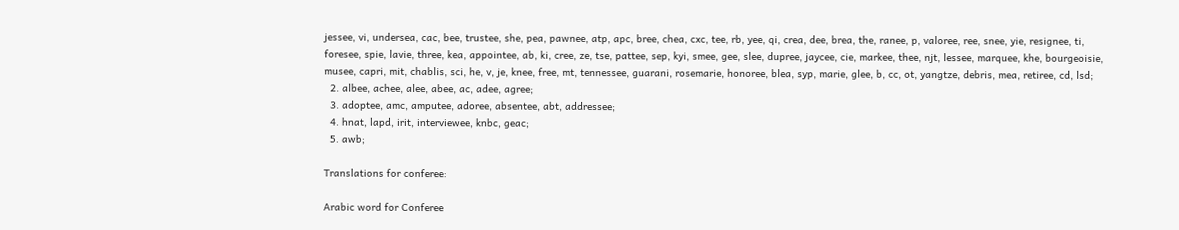jessee, vi, undersea, cac, bee, trustee, she, pea, pawnee, atp, apc, bree, chea, cxc, tee, rb, yee, qi, crea, dee, brea, the, ranee, p, valoree, ree, snee, yie, resignee, ti, foresee, spie, lavie, three, kea, appointee, ab, ki, cree, ze, tse, pattee, sep, kyi, smee, gee, slee, dupree, jaycee, cie, markee, thee, njt, lessee, marquee, khe, bourgeoisie, musee, capri, mit, chablis, sci, he, v, je, knee, free, mt, tennessee, guarani, rosemarie, honoree, blea, syp, marie, glee, b, cc, ot, yangtze, debris, mea, retiree, cd, lsd;
  2. albee, achee, alee, abee, ac, adee, agree;
  3. adoptee, amc, amputee, adoree, absentee, abt, addressee;
  4. hnat, lapd, irit, interviewee, knbc, geac;
  5. awb;

Translations for conferee:

Arabic word for Conferee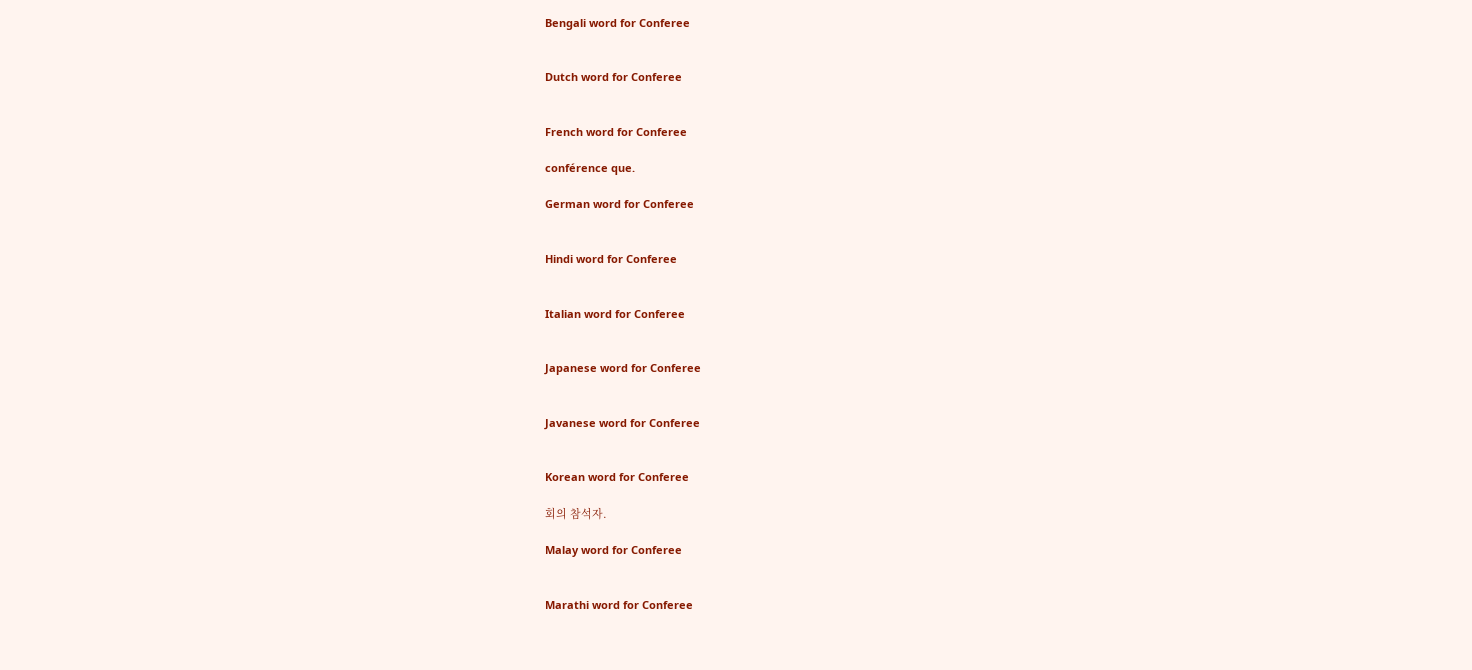Bengali word for Conferee


Dutch word for Conferee


French word for Conferee

conférence que.

German word for Conferee


Hindi word for Conferee


Italian word for Conferee


Japanese word for Conferee


Javanese word for Conferee


Korean word for Conferee

회의 참석자.

Malay word for Conferee


Marathi word for Conferee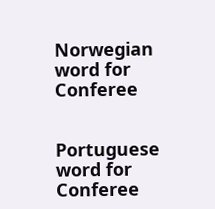Norwegian word for Conferee


Portuguese word for Conferee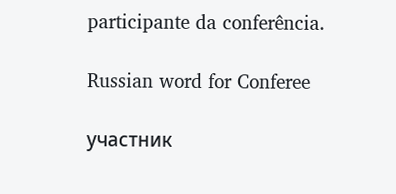participante da conferência.

Russian word for Conferee

участник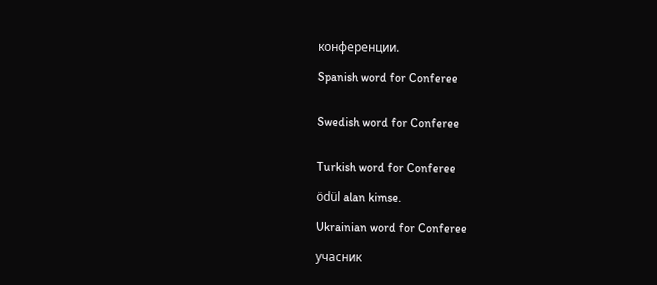конференции.

Spanish word for Conferee


Swedish word for Conferee


Turkish word for Conferee

ödül alan kimse.

Ukrainian word for Conferee

учасник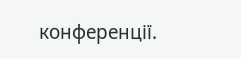конференції.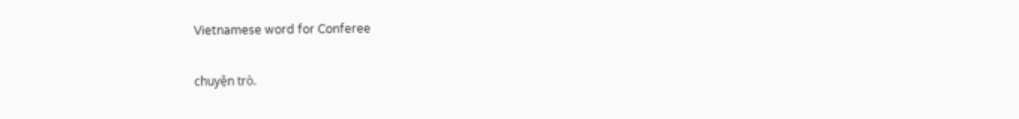Vietnamese word for Conferee

chuyện trò.